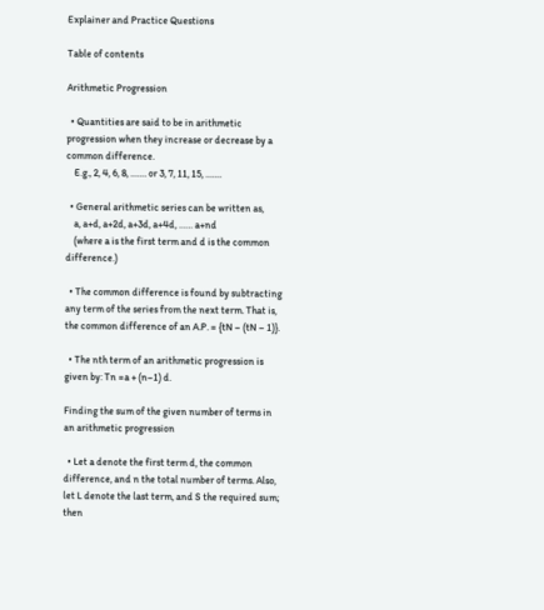Explainer and Practice Questions

Table of contents

Arithmetic Progression

  • Quantities are said to be in arithmetic progression when they increase or decrease by a common difference.
    E.g., 2, 4, 6, 8, ……. or 3, 7, 11, 15, …….

  • General arithmetic series can be written as,
    a, a+d, a+2d, a+3d, a+4d, …… a+nd
    (where a is the first term and d is the common difference.)

  • The common difference is found by subtracting any term of the series from the next term. That is, the common difference of an A.P. = {tN – (tN – 1)}.

  • The nth term of an arithmetic progression is given by: Tn =a + (n–1) d.

Finding the sum of the given number of terms in an arithmetic progression

  • Let a denote the first term d, the common difference, and n the total number of terms. Also, let L denote the last term, and S the required sum; then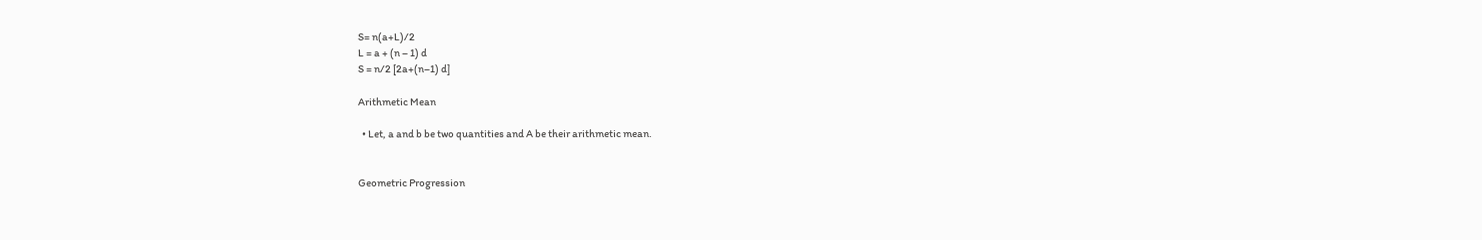S= n(a+L)/2
L = a + (n – 1) d
S = n/2 [2a+(n–1) d]

Arithmetic Mean

  • Let, a and b be two quantities and A be their arithmetic mean.


Geometric Progression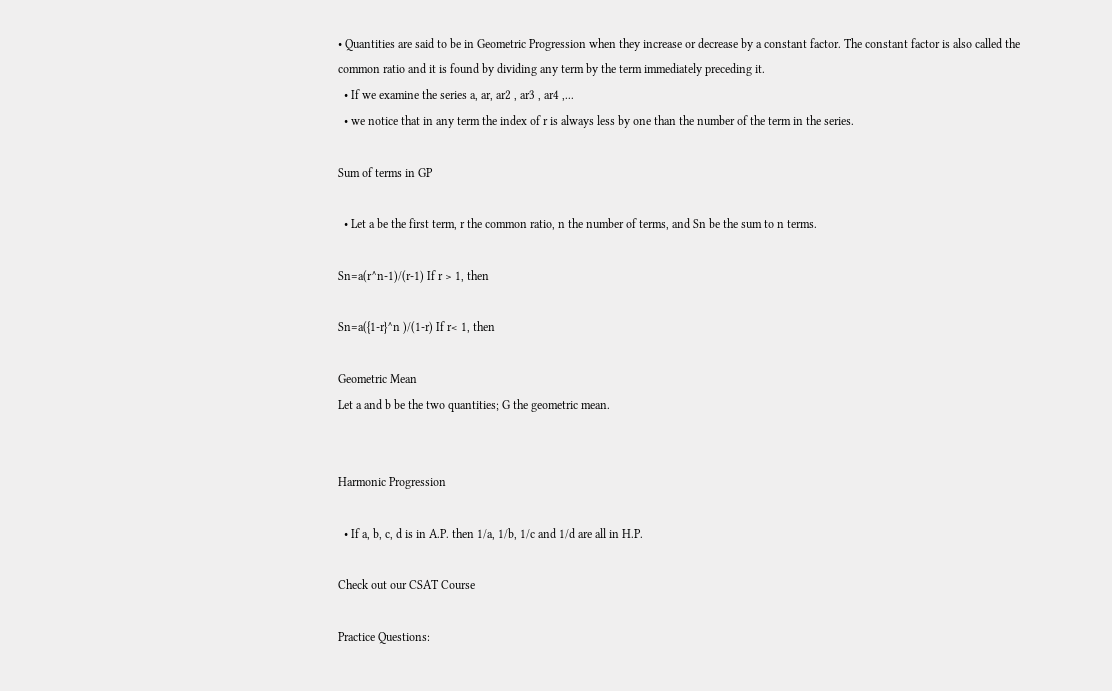• Quantities are said to be in Geometric Progression when they increase or decrease by a constant factor. The constant factor is also called the common ratio and it is found by dividing any term by the term immediately preceding it.
  • If we examine the series a, ar, ar2 , ar3 , ar4 ,...
  • we notice that in any term the index of r is always less by one than the number of the term in the series.

Sum of terms in GP

  • Let a be the first term, r the common ratio, n the number of terms, and Sn be the sum to n terms.

Sn=a(r^n-1)/(r-1) If r > 1, then

Sn=a({1-r}^n )/(1-r) If r< 1, then

Geometric Mean
Let a and b be the two quantities; G the geometric mean.


Harmonic Progression

  • If a, b, c, d is in A.P. then 1/a, 1/b, 1/c and 1/d are all in H.P.

Check out our CSAT Course

Practice Questions: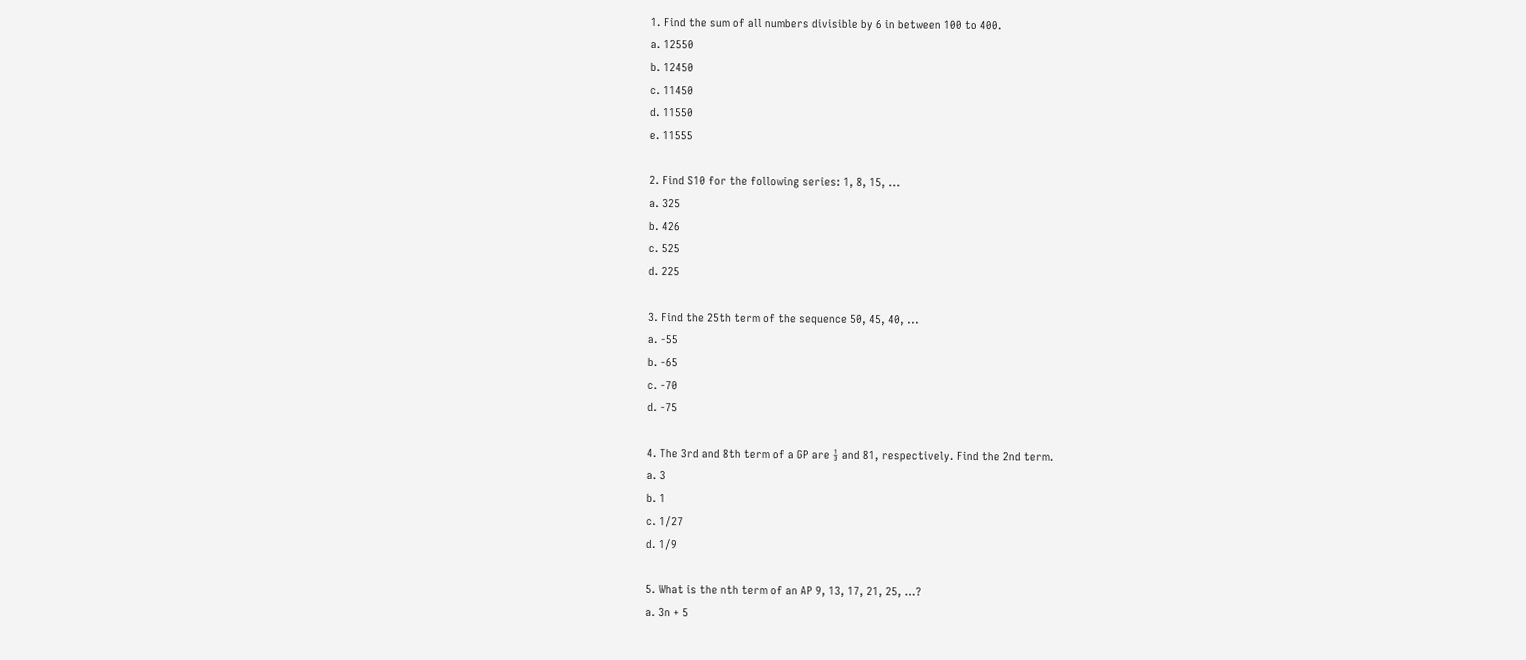1. Find the sum of all numbers divisible by 6 in between 100 to 400.
a. 12550
b. 12450
c. 11450
d. 11550
e. 11555

2. Find S10 for the following series: 1, 8, 15, ...
a. 325
b. 426
c. 525
d. 225

3. Find the 25th term of the sequence 50, 45, 40, ...
a. -55
b. -65
c. -70
d. -75

4. The 3rd and 8th term of a GP are ⅓ and 81, respectively. Find the 2nd term.
a. 3
b. 1
c. 1/27
d. 1/9

5. What is the nth term of an AP 9, 13, 17, 21, 25, …?
a. 3n + 5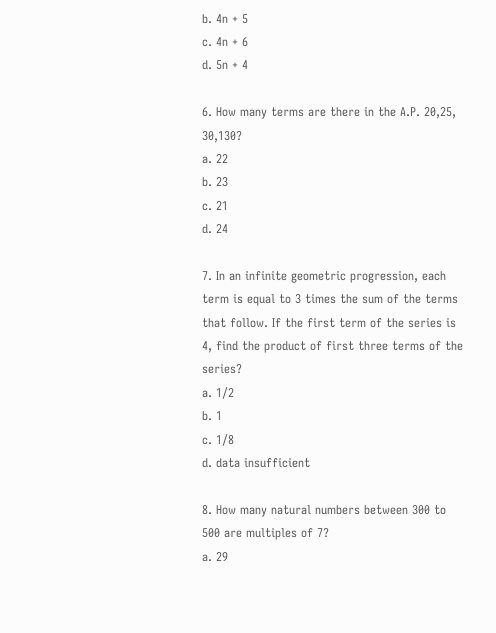b. 4n + 5
c. 4n + 6
d. 5n + 4

6. How many terms are there in the A.P. 20,25, 30,130?
a. 22
b. 23
c. 21
d. 24

7. In an infinite geometric progression, each term is equal to 3 times the sum of the terms that follow. If the first term of the series is 4, find the product of first three terms of the series?
a. 1/2
b. 1
c. 1/8
d. data insufficient

8. How many natural numbers between 300 to 500 are multiples of 7?
a. 29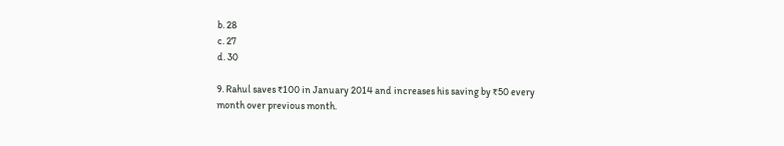b. 28
c. 27
d. 30

9. Rahul saves ₹100 in January 2014 and increases his saving by ₹50 every month over previous month.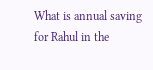What is annual saving for Rahul in the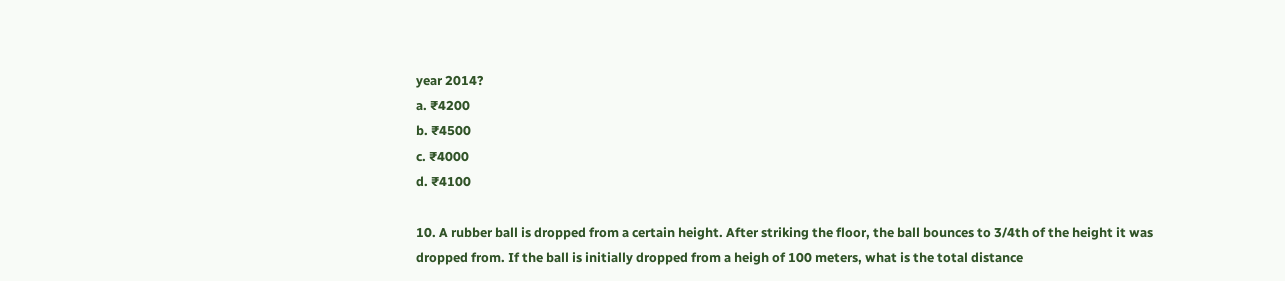year 2014?
a. ₹4200
b. ₹4500
c. ₹4000
d. ₹4100

10. A rubber ball is dropped from a certain height. After striking the floor, the ball bounces to 3/4th of the height it was dropped from. If the ball is initially dropped from a heigh of 100 meters, what is the total distance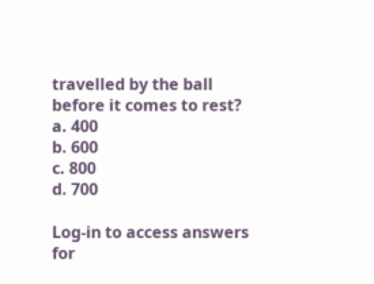travelled by the ball before it comes to rest?
a. 400
b. 600
c. 800
d. 700

Log-in to access answers for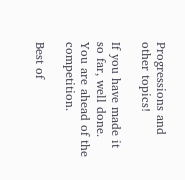Progressions and other topics!

If you have made it so far, well done. You are ahead of the competition.

Best of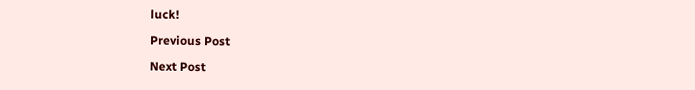luck!

Previous Post

Next Post